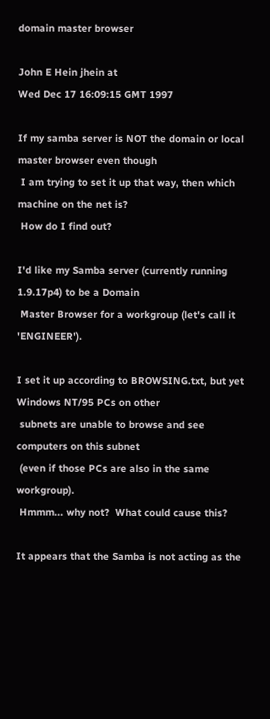domain master browser

John E Hein jhein at
Wed Dec 17 16:09:15 GMT 1997

If my samba server is NOT the domain or local master browser even though
 I am trying to set it up that way, then which machine on the net is?
 How do I find out?

I'd like my Samba server (currently running 1.9.17p4) to be a Domain
 Master Browser for a workgroup (let's call it 'ENGINEER').

I set it up according to BROWSING.txt, but yet Windows NT/95 PCs on other
 subnets are unable to browse and see computers on this subnet
 (even if those PCs are also in the same workgroup).
 Hmmm... why not?  What could cause this?

It appears that the Samba is not acting as the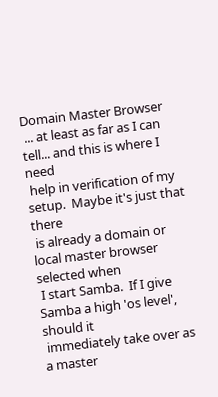Domain Master Browser
 ... at least as far as I can tell... and this is where I need
 help in verification of my setup.  Maybe it's just that there
 is already a domain or local master browser selected when
 I start Samba.  If I give Samba a high 'os level', should it
 immediately take over as a master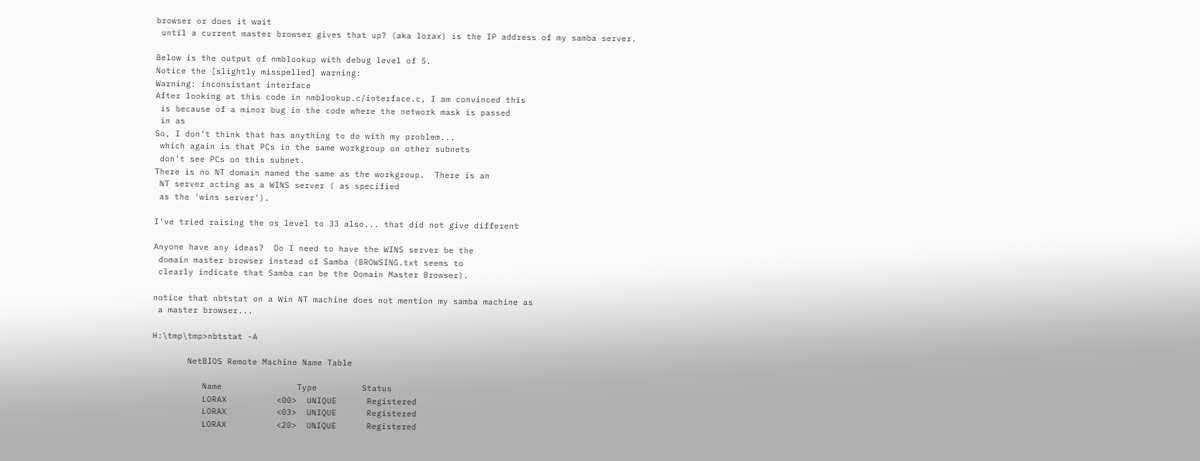browser or does it wait
 until a current master browser gives that up? (aka lorax) is the IP address of my samba server.

Below is the output of nmblookup with debug level of 5.
Notice the [slightly misspelled] warning:
Warning: inconsistant interface
After looking at this code in nmblookup.c/interface.c, I am convinced this
 is because of a minor bug in the code where the network mask is passed
 in as
So, I don't think that has anything to do with my problem...
 which again is that PCs in the same workgroup on other subnets
 don't see PCs on this subnet.
There is no NT domain named the same as the workgroup.  There is an
 NT server acting as a WINS server ( as specified
 as the 'wins server').

I've tried raising the os level to 33 also... that did not give different

Anyone have any ideas?  Do I need to have the WINS server be the
 domain master browser instead of Samba (BROWSING.txt seems to
 clearly indicate that Samba can be the Domain Master Browser).

notice that nbtstat on a Win NT machine does not mention my samba machine as
 a master browser...

H:\tmp\tmp>nbtstat -A

       NetBIOS Remote Machine Name Table

          Name               Type         Status
          LORAX          <00>  UNIQUE      Registered
          LORAX          <03>  UNIQUE      Registered
          LORAX          <20>  UNIQUE      Registered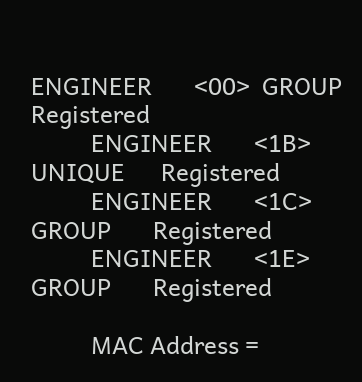ENGINEER       <00>  GROUP       Registered
          ENGINEER       <1B>  UNIQUE      Registered
          ENGINEER       <1C>  GROUP       Registered
          ENGINEER       <1E>  GROUP       Registered

          MAC Address =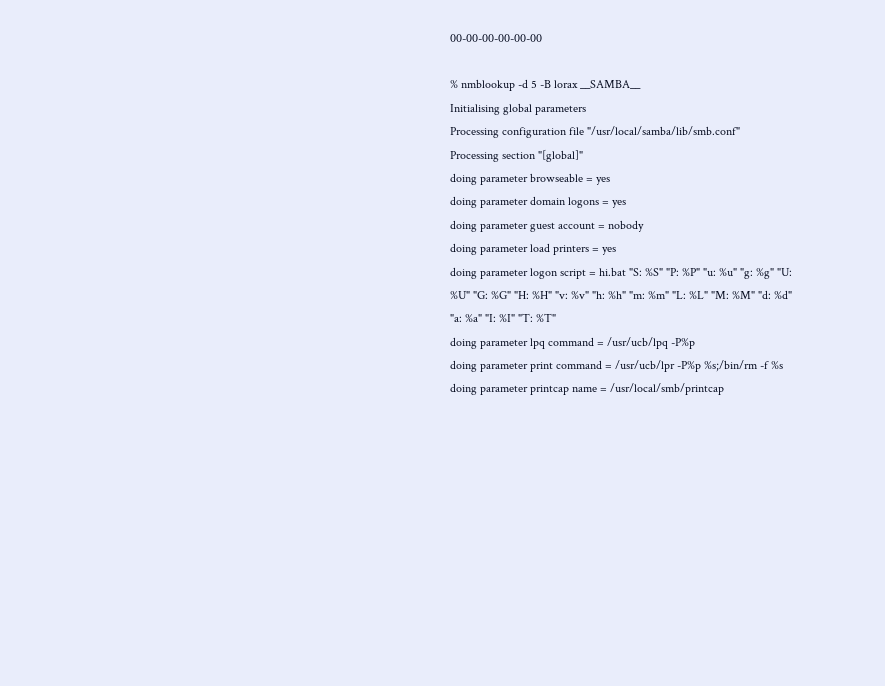00-00-00-00-00-00

% nmblookup -d 5 -B lorax __SAMBA__
Initialising global parameters
Processing configuration file "/usr/local/samba/lib/smb.conf"
Processing section "[global]"
doing parameter browseable = yes
doing parameter domain logons = yes
doing parameter guest account = nobody
doing parameter load printers = yes
doing parameter logon script = hi.bat "S: %S" "P: %P" "u: %u" "g: %g" "U: %U" "G: %G" "H: %H" "v: %v" "h: %h" "m: %m" "L: %L" "M: %M" "d: %d" "a: %a" "I: %I" "T: %T"
doing parameter lpq command = /usr/ucb/lpq -P%p
doing parameter print command = /usr/ucb/lpr -P%p %s;/bin/rm -f %s
doing parameter printcap name = /usr/local/smb/printcap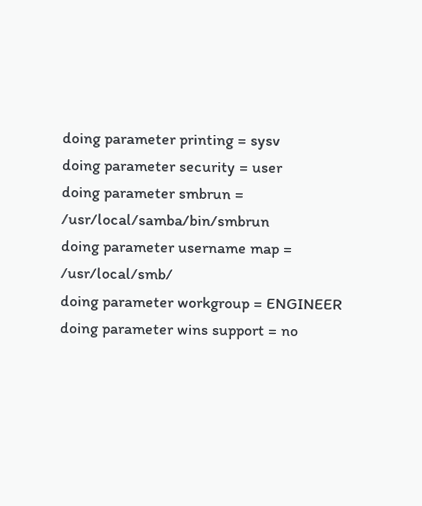doing parameter printing = sysv
doing parameter security = user
doing parameter smbrun = /usr/local/samba/bin/smbrun
doing parameter username map = /usr/local/smb/
doing parameter workgroup = ENGINEER
doing parameter wins support = no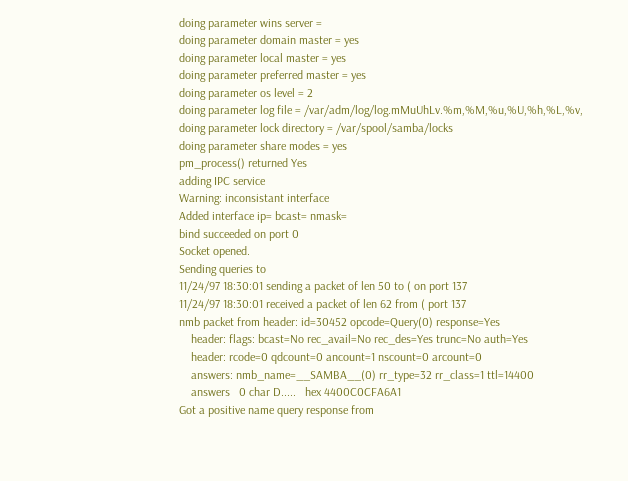doing parameter wins server =
doing parameter domain master = yes
doing parameter local master = yes
doing parameter preferred master = yes
doing parameter os level = 2
doing parameter log file = /var/adm/log/log.mMuUhLv.%m,%M,%u,%U,%h,%L,%v,
doing parameter lock directory = /var/spool/samba/locks
doing parameter share modes = yes
pm_process() returned Yes
adding IPC service
Warning: inconsistant interface
Added interface ip= bcast= nmask=
bind succeeded on port 0
Socket opened.
Sending queries to
11/24/97 18:30:01 sending a packet of len 50 to ( on port 137
11/24/97 18:30:01 received a packet of len 62 from ( port 137
nmb packet from header: id=30452 opcode=Query(0) response=Yes
    header: flags: bcast=No rec_avail=No rec_des=Yes trunc=No auth=Yes
    header: rcode=0 qdcount=0 ancount=1 nscount=0 arcount=0
    answers: nmb_name=__SAMBA__(0) rr_type=32 rr_class=1 ttl=14400
    answers   0 char D.....   hex 4400C0CFA6A1
Got a positive name query response from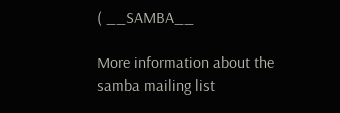( __SAMBA__

More information about the samba mailing list